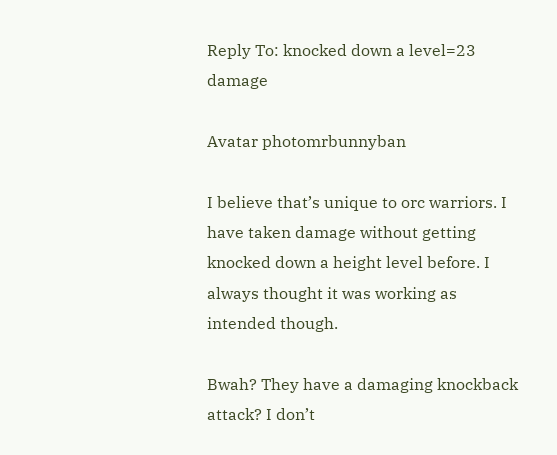Reply To: knocked down a level=23 damage

Avatar photomrbunnyban

I believe that’s unique to orc warriors. I have taken damage without getting knocked down a height level before. I always thought it was working as intended though.

Bwah? They have a damaging knockback attack? I don’t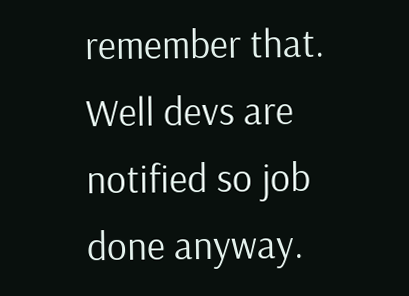remember that. Well devs are notified so job done anyway.